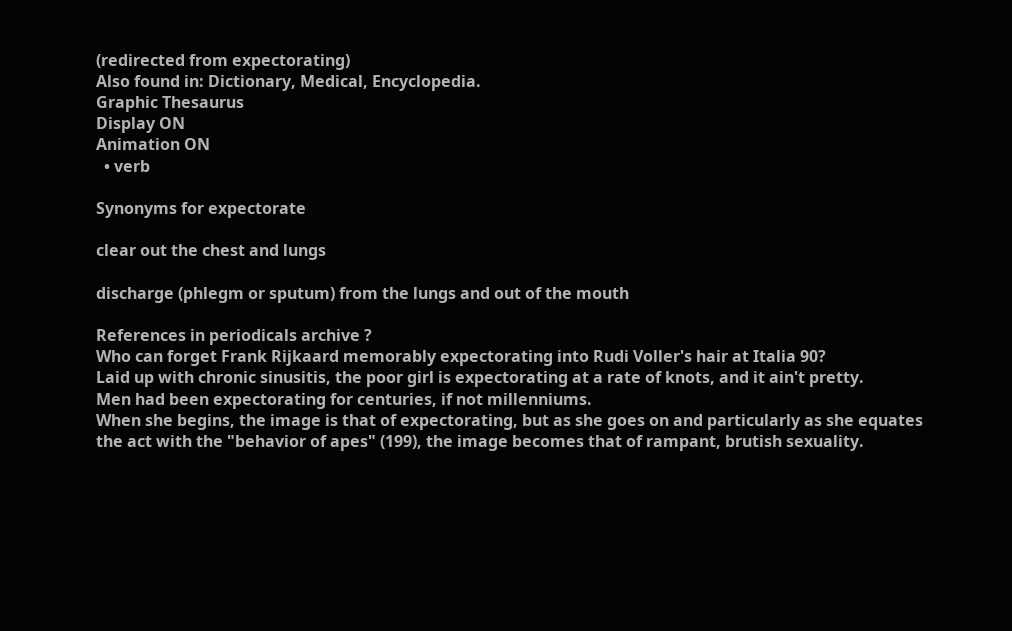(redirected from expectorating)
Also found in: Dictionary, Medical, Encyclopedia.
Graphic Thesaurus
Display ON
Animation ON
  • verb

Synonyms for expectorate

clear out the chest and lungs

discharge (phlegm or sputum) from the lungs and out of the mouth

References in periodicals archive ?
Who can forget Frank Rijkaard memorably expectorating into Rudi Voller's hair at Italia 90?
Laid up with chronic sinusitis, the poor girl is expectorating at a rate of knots, and it ain't pretty.
Men had been expectorating for centuries, if not millenniums.
When she begins, the image is that of expectorating, but as she goes on and particularly as she equates the act with the "behavior of apes" (199), the image becomes that of rampant, brutish sexuality.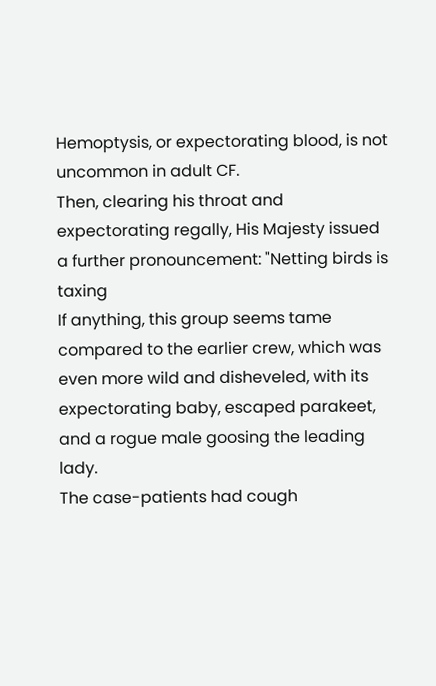Hemoptysis, or expectorating blood, is not uncommon in adult CF.
Then, clearing his throat and expectorating regally, His Majesty issued a further pronouncement: "Netting birds is taxing
If anything, this group seems tame compared to the earlier crew, which was even more wild and disheveled, with its expectorating baby, escaped parakeet, and a rogue male goosing the leading lady.
The case-patients had cough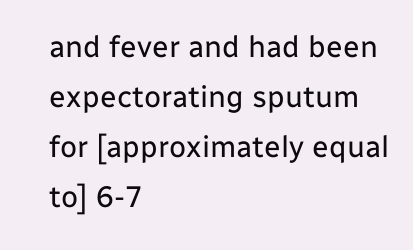and fever and had been expectorating sputum for [approximately equal to] 6-7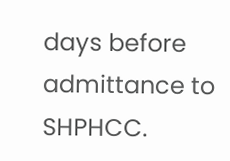days before admittance to SHPHCC.